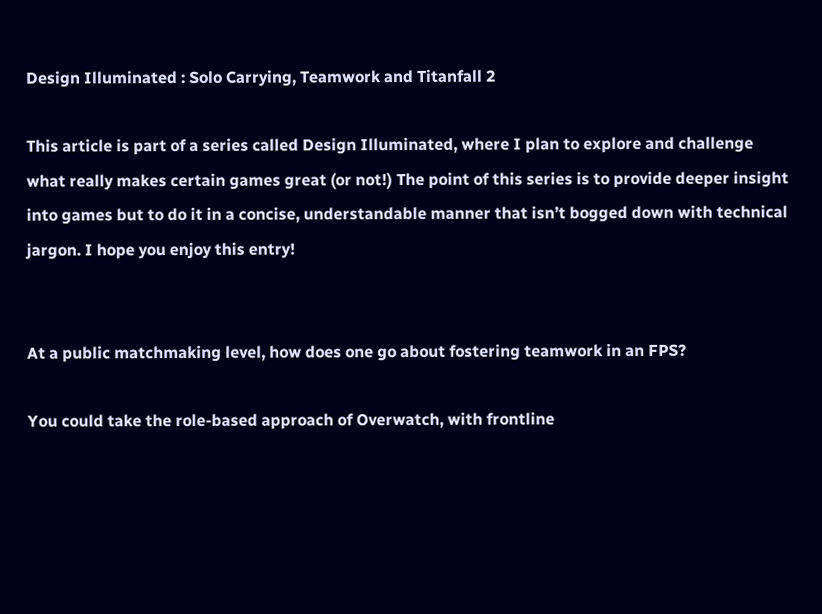Design Illuminated : Solo Carrying, Teamwork and Titanfall 2

This article is part of a series called Design Illuminated, where I plan to explore and challenge what really makes certain games great (or not!) The point of this series is to provide deeper insight into games but to do it in a concise, understandable manner that isn’t bogged down with technical jargon. I hope you enjoy this entry!


At a public matchmaking level, how does one go about fostering teamwork in an FPS?

You could take the role-based approach of Overwatch, with frontline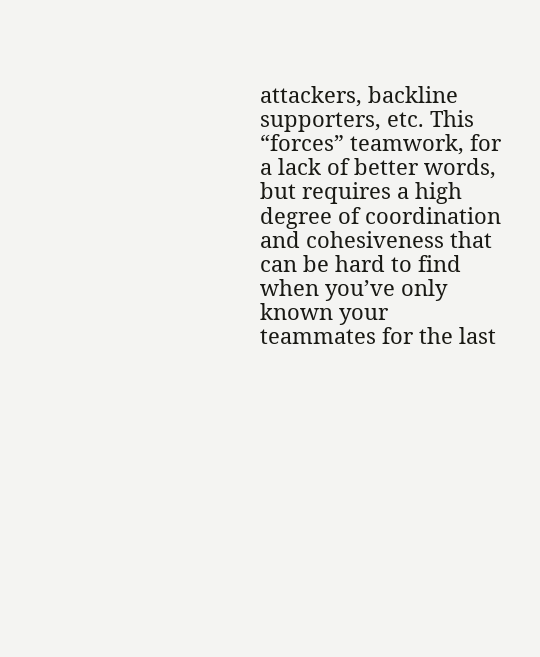attackers, backline supporters, etc. This “forces” teamwork, for a lack of better words, but requires a high degree of coordination and cohesiveness that can be hard to find when you’ve only known your teammates for the last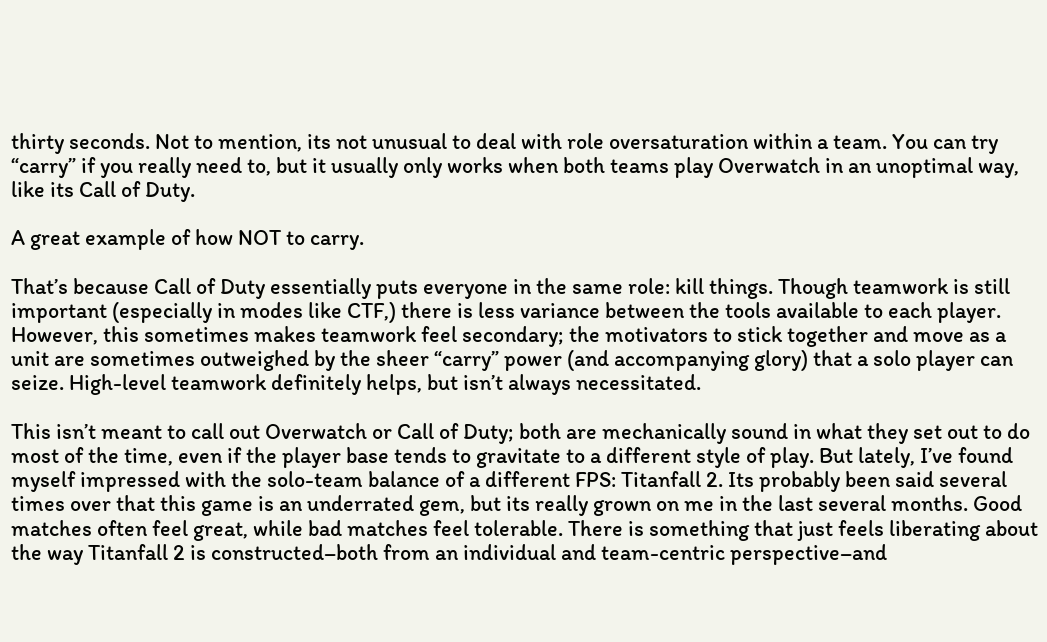thirty seconds. Not to mention, its not unusual to deal with role oversaturation within a team. You can try “carry” if you really need to, but it usually only works when both teams play Overwatch in an unoptimal way, like its Call of Duty.

A great example of how NOT to carry.

That’s because Call of Duty essentially puts everyone in the same role: kill things. Though teamwork is still important (especially in modes like CTF,) there is less variance between the tools available to each player. However, this sometimes makes teamwork feel secondary; the motivators to stick together and move as a unit are sometimes outweighed by the sheer “carry” power (and accompanying glory) that a solo player can seize. High-level teamwork definitely helps, but isn’t always necessitated.

This isn’t meant to call out Overwatch or Call of Duty; both are mechanically sound in what they set out to do most of the time, even if the player base tends to gravitate to a different style of play. But lately, I’ve found myself impressed with the solo-team balance of a different FPS: Titanfall 2. Its probably been said several times over that this game is an underrated gem, but its really grown on me in the last several months. Good matches often feel great, while bad matches feel tolerable. There is something that just feels liberating about the way Titanfall 2 is constructed–both from an individual and team-centric perspective–and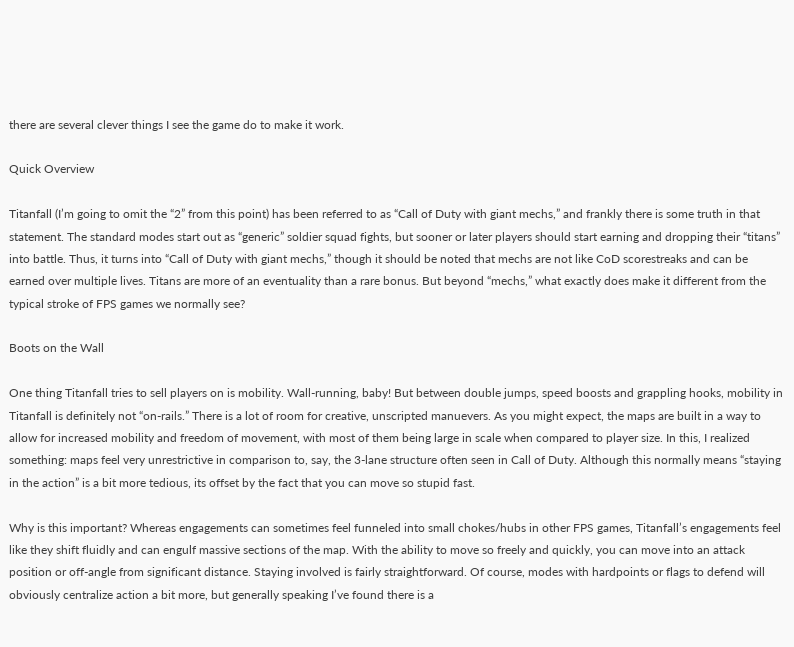there are several clever things I see the game do to make it work.

Quick Overview

Titanfall (I’m going to omit the “2” from this point) has been referred to as “Call of Duty with giant mechs,” and frankly there is some truth in that statement. The standard modes start out as “generic” soldier squad fights, but sooner or later players should start earning and dropping their “titans” into battle. Thus, it turns into “Call of Duty with giant mechs,” though it should be noted that mechs are not like CoD scorestreaks and can be earned over multiple lives. Titans are more of an eventuality than a rare bonus. But beyond “mechs,” what exactly does make it different from the typical stroke of FPS games we normally see?

Boots on the Wall

One thing Titanfall tries to sell players on is mobility. Wall-running, baby! But between double jumps, speed boosts and grappling hooks, mobility in Titanfall is definitely not “on-rails.” There is a lot of room for creative, unscripted manuevers. As you might expect, the maps are built in a way to allow for increased mobility and freedom of movement, with most of them being large in scale when compared to player size. In this, I realized something: maps feel very unrestrictive in comparison to, say, the 3-lane structure often seen in Call of Duty. Although this normally means “staying in the action” is a bit more tedious, its offset by the fact that you can move so stupid fast.

Why is this important? Whereas engagements can sometimes feel funneled into small chokes/hubs in other FPS games, Titanfall’s engagements feel like they shift fluidly and can engulf massive sections of the map. With the ability to move so freely and quickly, you can move into an attack position or off-angle from significant distance. Staying involved is fairly straightforward. Of course, modes with hardpoints or flags to defend will obviously centralize action a bit more, but generally speaking I’ve found there is a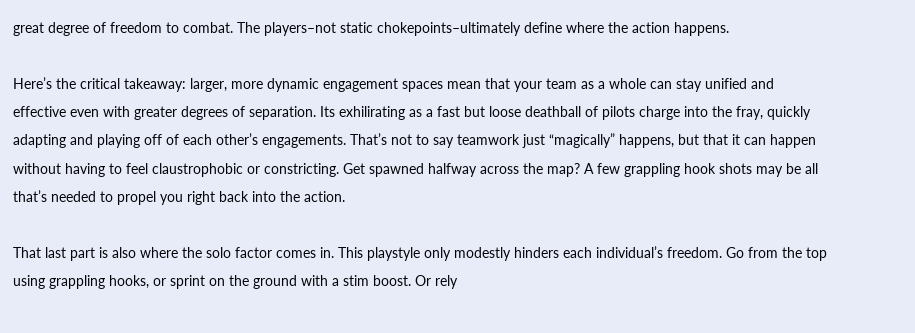great degree of freedom to combat. The players–not static chokepoints–ultimately define where the action happens.

Here’s the critical takeaway: larger, more dynamic engagement spaces mean that your team as a whole can stay unified and effective even with greater degrees of separation. Its exhilirating as a fast but loose deathball of pilots charge into the fray, quickly adapting and playing off of each other’s engagements. That’s not to say teamwork just “magically” happens, but that it can happen without having to feel claustrophobic or constricting. Get spawned halfway across the map? A few grappling hook shots may be all that’s needed to propel you right back into the action.

That last part is also where the solo factor comes in. This playstyle only modestly hinders each individual’s freedom. Go from the top using grappling hooks, or sprint on the ground with a stim boost. Or rely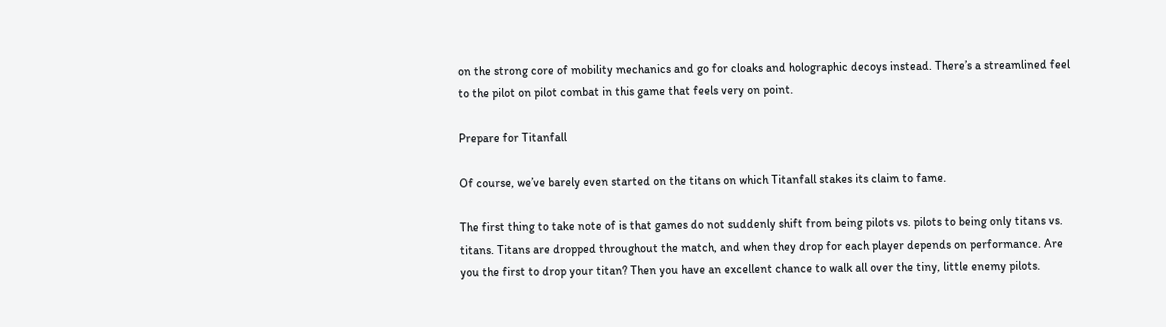on the strong core of mobility mechanics and go for cloaks and holographic decoys instead. There’s a streamlined feel to the pilot on pilot combat in this game that feels very on point.

Prepare for Titanfall

Of course, we’ve barely even started on the titans on which Titanfall stakes its claim to fame.

The first thing to take note of is that games do not suddenly shift from being pilots vs. pilots to being only titans vs. titans. Titans are dropped throughout the match, and when they drop for each player depends on performance. Are you the first to drop your titan? Then you have an excellent chance to walk all over the tiny, little enemy pilots.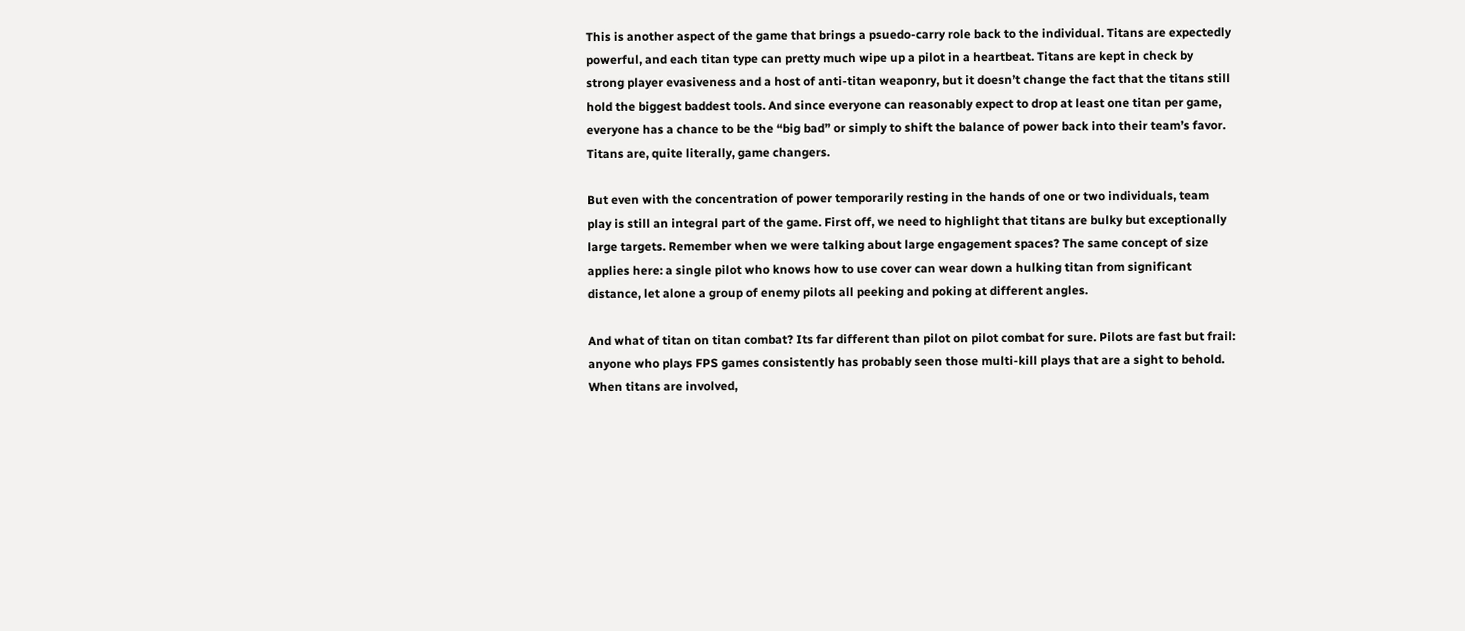This is another aspect of the game that brings a psuedo-carry role back to the individual. Titans are expectedly powerful, and each titan type can pretty much wipe up a pilot in a heartbeat. Titans are kept in check by strong player evasiveness and a host of anti-titan weaponry, but it doesn’t change the fact that the titans still hold the biggest baddest tools. And since everyone can reasonably expect to drop at least one titan per game, everyone has a chance to be the “big bad” or simply to shift the balance of power back into their team’s favor. Titans are, quite literally, game changers.

But even with the concentration of power temporarily resting in the hands of one or two individuals, team play is still an integral part of the game. First off, we need to highlight that titans are bulky but exceptionally large targets. Remember when we were talking about large engagement spaces? The same concept of size applies here: a single pilot who knows how to use cover can wear down a hulking titan from significant distance, let alone a group of enemy pilots all peeking and poking at different angles.

And what of titan on titan combat? Its far different than pilot on pilot combat for sure. Pilots are fast but frail: anyone who plays FPS games consistently has probably seen those multi-kill plays that are a sight to behold. When titans are involved,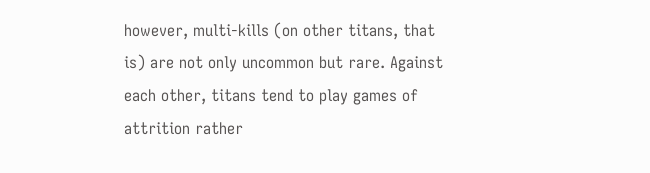however, multi-kills (on other titans, that is) are not only uncommon but rare. Against each other, titans tend to play games of attrition rather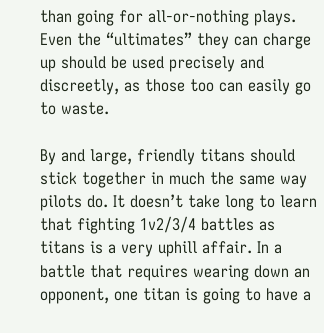than going for all-or-nothing plays. Even the “ultimates” they can charge up should be used precisely and discreetly, as those too can easily go to waste.

By and large, friendly titans should stick together in much the same way pilots do. It doesn’t take long to learn that fighting 1v2/3/4 battles as titans is a very uphill affair. In a battle that requires wearing down an opponent, one titan is going to have a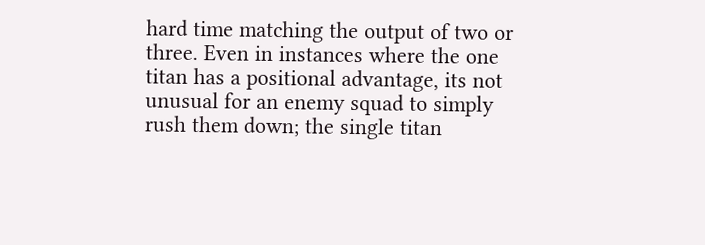hard time matching the output of two or three. Even in instances where the one titan has a positional advantage, its not unusual for an enemy squad to simply rush them down; the single titan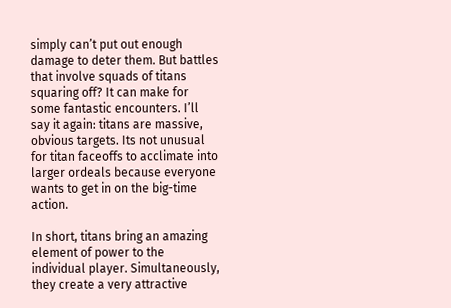simply can’t put out enough damage to deter them. But battles that involve squads of titans squaring off? It can make for some fantastic encounters. I’ll say it again: titans are massive, obvious targets. Its not unusual for titan faceoffs to acclimate into larger ordeals because everyone wants to get in on the big-time action.

In short, titans bring an amazing element of power to the individual player. Simultaneously, they create a very attractive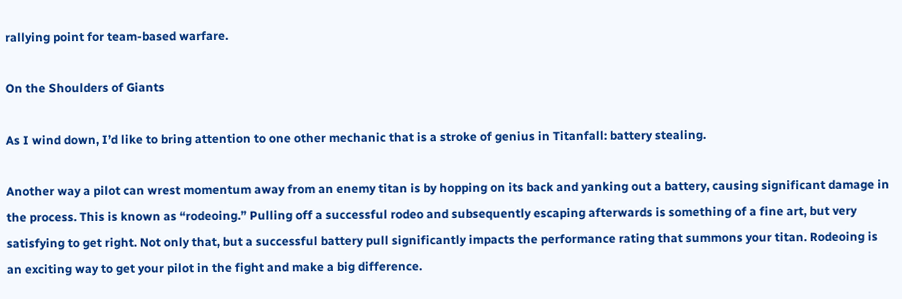rallying point for team-based warfare.

On the Shoulders of Giants

As I wind down, I’d like to bring attention to one other mechanic that is a stroke of genius in Titanfall: battery stealing.

Another way a pilot can wrest momentum away from an enemy titan is by hopping on its back and yanking out a battery, causing significant damage in the process. This is known as “rodeoing.” Pulling off a successful rodeo and subsequently escaping afterwards is something of a fine art, but very satisfying to get right. Not only that, but a successful battery pull significantly impacts the performance rating that summons your titan. Rodeoing is an exciting way to get your pilot in the fight and make a big difference.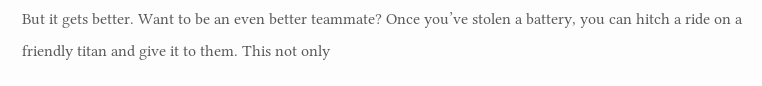But it gets better. Want to be an even better teammate? Once you’ve stolen a battery, you can hitch a ride on a friendly titan and give it to them. This not only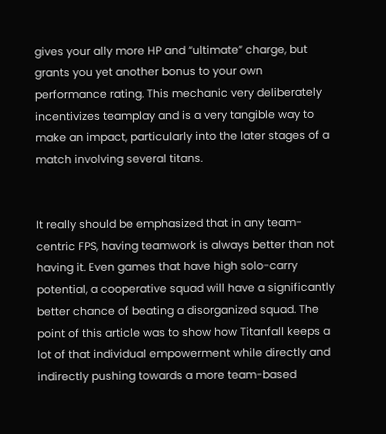gives your ally more HP and “ultimate” charge, but grants you yet another bonus to your own performance rating. This mechanic very deliberately incentivizes teamplay and is a very tangible way to make an impact, particularly into the later stages of a match involving several titans.


It really should be emphasized that in any team-centric FPS, having teamwork is always better than not having it. Even games that have high solo-carry potential, a cooperative squad will have a significantly better chance of beating a disorganized squad. The point of this article was to show how Titanfall keeps a lot of that individual empowerment while directly and indirectly pushing towards a more team-based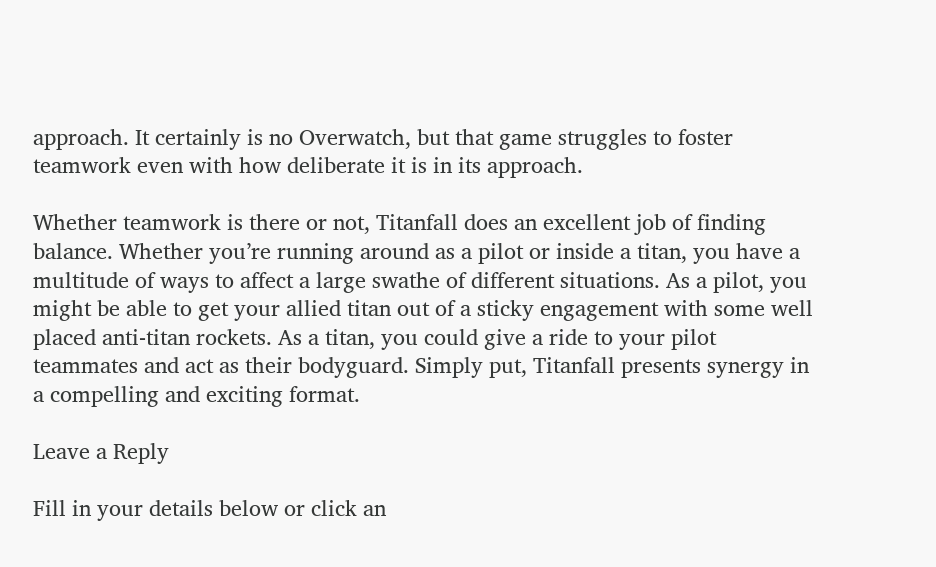approach. It certainly is no Overwatch, but that game struggles to foster teamwork even with how deliberate it is in its approach.

Whether teamwork is there or not, Titanfall does an excellent job of finding balance. Whether you’re running around as a pilot or inside a titan, you have a multitude of ways to affect a large swathe of different situations. As a pilot, you might be able to get your allied titan out of a sticky engagement with some well placed anti-titan rockets. As a titan, you could give a ride to your pilot teammates and act as their bodyguard. Simply put, Titanfall presents synergy in a compelling and exciting format.

Leave a Reply

Fill in your details below or click an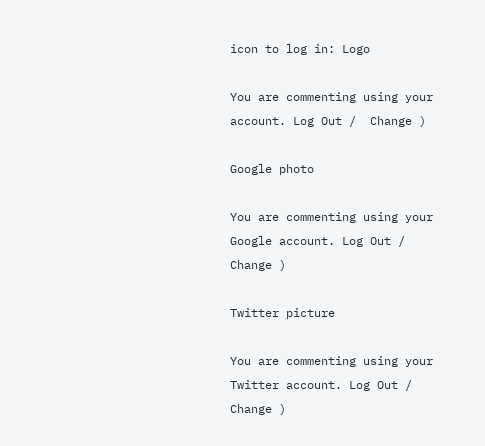icon to log in: Logo

You are commenting using your account. Log Out /  Change )

Google photo

You are commenting using your Google account. Log Out /  Change )

Twitter picture

You are commenting using your Twitter account. Log Out /  Change )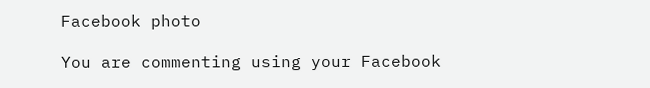Facebook photo

You are commenting using your Facebook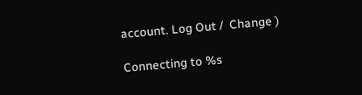account. Log Out /  Change )

Connecting to %s